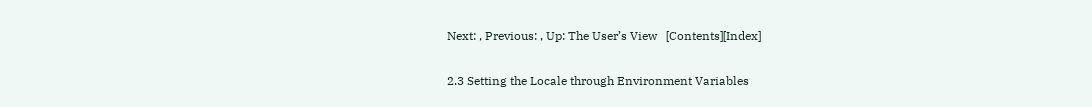Next: , Previous: , Up: The User’s View   [Contents][Index]

2.3 Setting the Locale through Environment Variables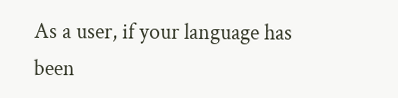As a user, if your language has been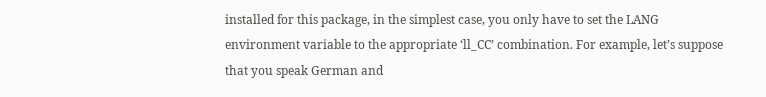installed for this package, in the simplest case, you only have to set the LANG environment variable to the appropriate ‘ll_CC’ combination. For example, let’s suppose that you speak German and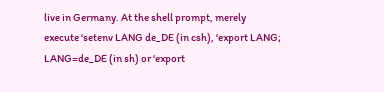live in Germany. At the shell prompt, merely execute ‘setenv LANG de_DE (in csh), ‘export LANG; LANG=de_DE (in sh) or ‘export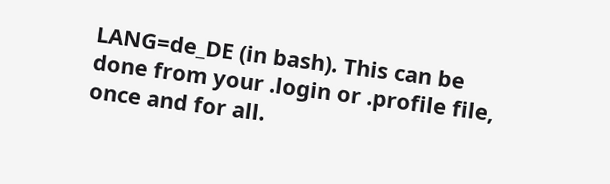LANG=de_DE (in bash). This can be done from your .login or .profile file, once and for all.